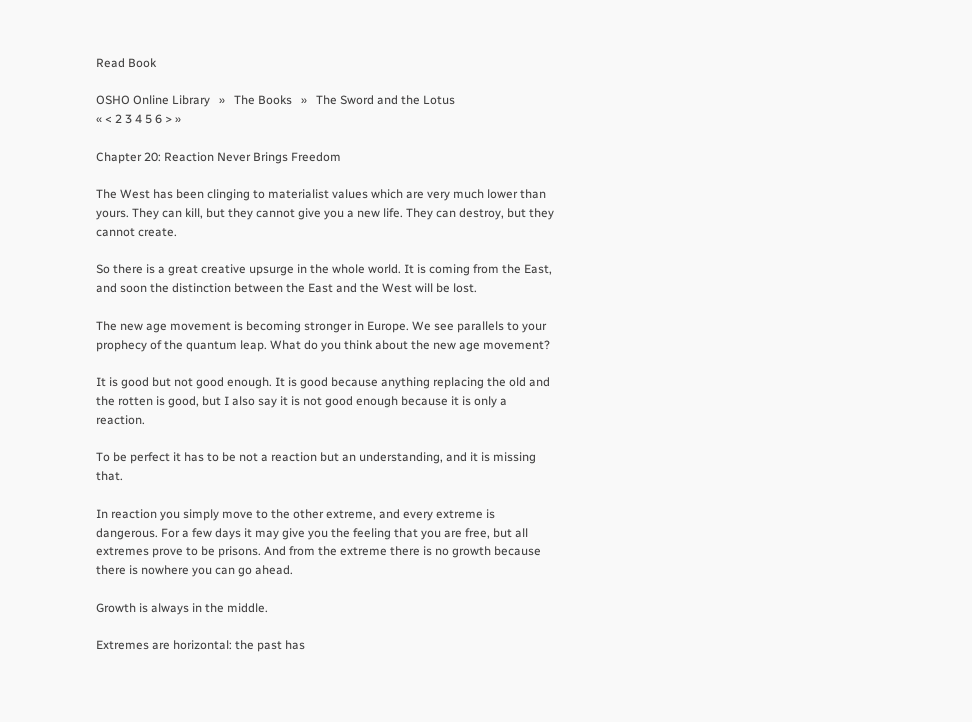Read Book

OSHO Online Library   »   The Books   »   The Sword and the Lotus
« < 2 3 4 5 6 > »

Chapter 20: Reaction Never Brings Freedom

The West has been clinging to materialist values which are very much lower than yours. They can kill, but they cannot give you a new life. They can destroy, but they cannot create.

So there is a great creative upsurge in the whole world. It is coming from the East, and soon the distinction between the East and the West will be lost.

The new age movement is becoming stronger in Europe. We see parallels to your prophecy of the quantum leap. What do you think about the new age movement?

It is good but not good enough. It is good because anything replacing the old and the rotten is good, but I also say it is not good enough because it is only a reaction.

To be perfect it has to be not a reaction but an understanding, and it is missing that.

In reaction you simply move to the other extreme, and every extreme is dangerous. For a few days it may give you the feeling that you are free, but all extremes prove to be prisons. And from the extreme there is no growth because there is nowhere you can go ahead.

Growth is always in the middle.

Extremes are horizontal: the past has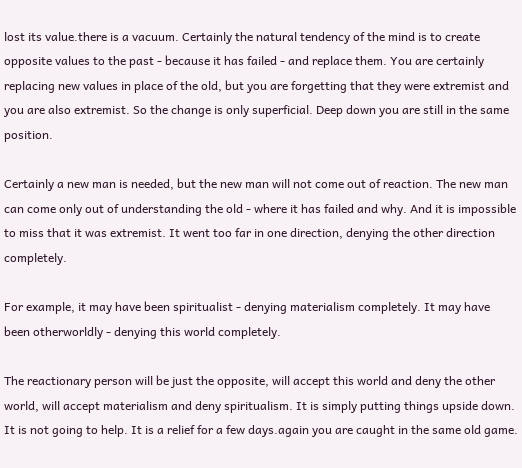lost its value.there is a vacuum. Certainly the natural tendency of the mind is to create opposite values to the past - because it has failed - and replace them. You are certainly replacing new values in place of the old, but you are forgetting that they were extremist and you are also extremist. So the change is only superficial. Deep down you are still in the same position.

Certainly a new man is needed, but the new man will not come out of reaction. The new man can come only out of understanding the old - where it has failed and why. And it is impossible to miss that it was extremist. It went too far in one direction, denying the other direction completely.

For example, it may have been spiritualist - denying materialism completely. It may have been otherworldly - denying this world completely.

The reactionary person will be just the opposite, will accept this world and deny the other world, will accept materialism and deny spiritualism. It is simply putting things upside down. It is not going to help. It is a relief for a few days.again you are caught in the same old game.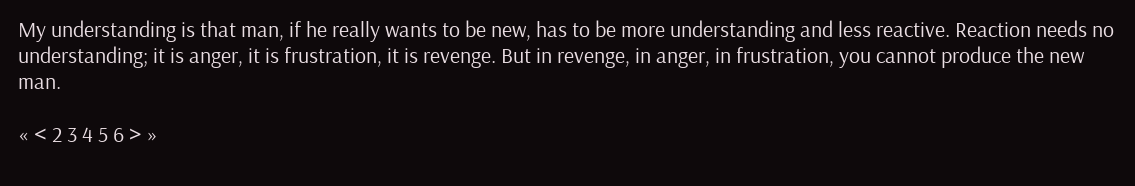My understanding is that man, if he really wants to be new, has to be more understanding and less reactive. Reaction needs no understanding; it is anger, it is frustration, it is revenge. But in revenge, in anger, in frustration, you cannot produce the new man.

« < 2 3 4 5 6 > »